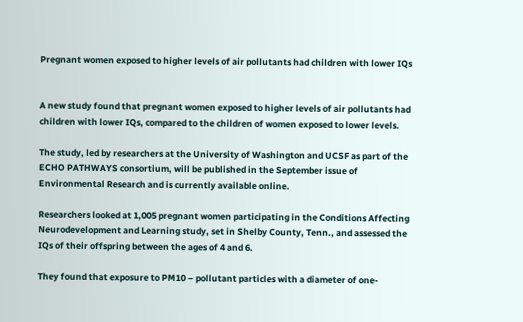Pregnant women exposed to higher levels of air pollutants had children with lower IQs


A new study found that pregnant women exposed to higher levels of air pollutants had children with lower IQs, compared to the children of women exposed to lower levels.

The study, led by researchers at the University of Washington and UCSF as part of the ECHO PATHWAYS consortium, will be published in the September issue of Environmental Research and is currently available online.

Researchers looked at 1,005 pregnant women participating in the Conditions Affecting Neurodevelopment and Learning study, set in Shelby County, Tenn., and assessed the IQs of their offspring between the ages of 4 and 6.

They found that exposure to PM10 – pollutant particles with a diameter of one-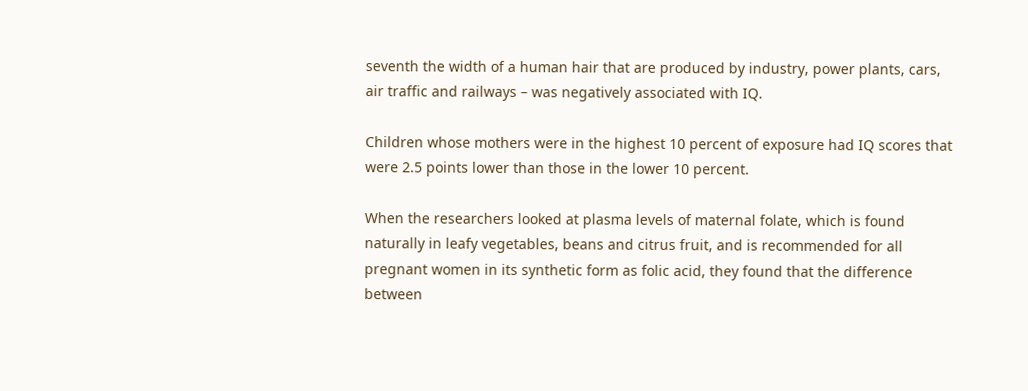seventh the width of a human hair that are produced by industry, power plants, cars, air traffic and railways – was negatively associated with IQ.

Children whose mothers were in the highest 10 percent of exposure had IQ scores that were 2.5 points lower than those in the lower 10 percent.

When the researchers looked at plasma levels of maternal folate, which is found naturally in leafy vegetables, beans and citrus fruit, and is recommended for all pregnant women in its synthetic form as folic acid, they found that the difference between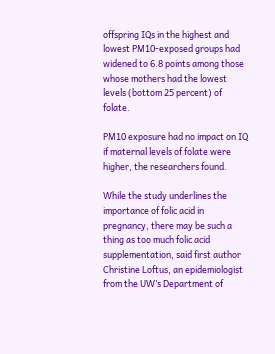offspring IQs in the highest and lowest PM10-exposed groups had widened to 6.8 points among those whose mothers had the lowest levels (bottom 25 percent) of folate.

PM10 exposure had no impact on IQ if maternal levels of folate were higher, the researchers found.

While the study underlines the importance of folic acid in pregnancy, there may be such a thing as too much folic acid supplementation, said first author Christine Loftus, an epidemiologist from the UW’s Department of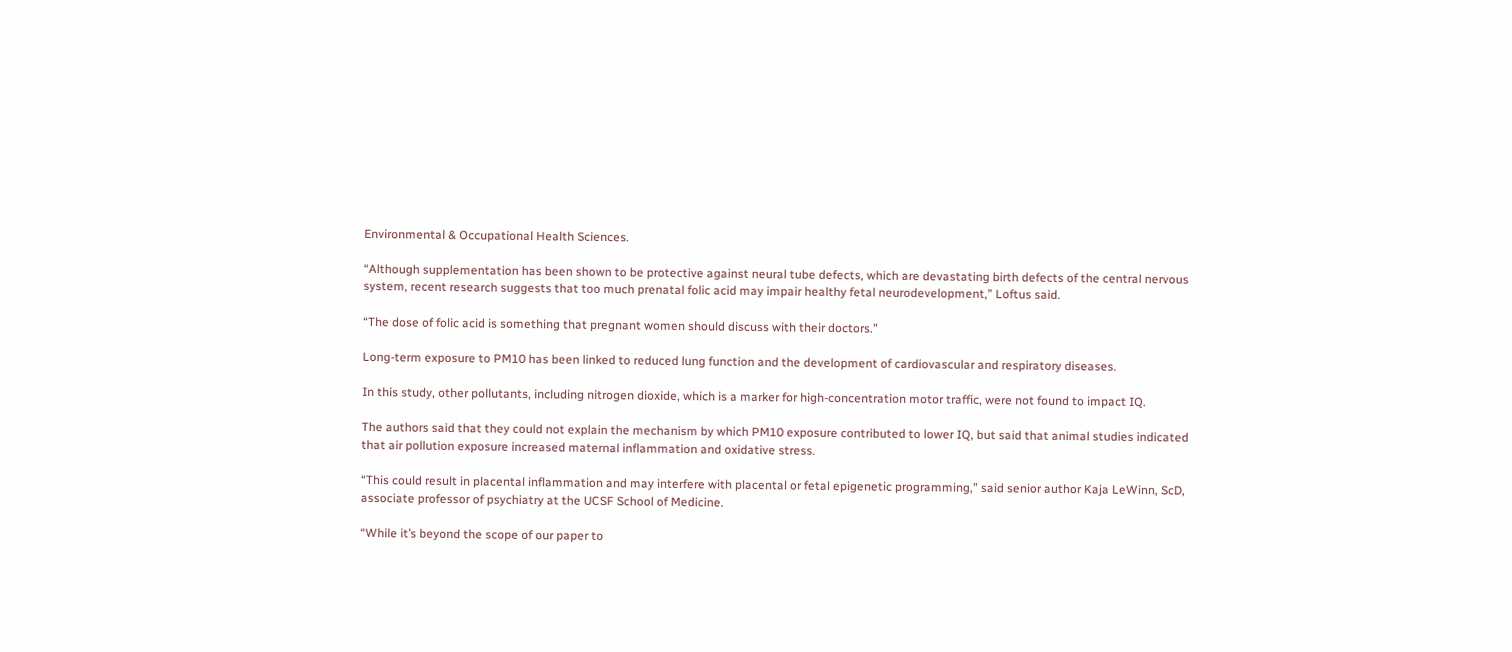Environmental & Occupational Health Sciences.

“Although supplementation has been shown to be protective against neural tube defects, which are devastating birth defects of the central nervous system, recent research suggests that too much prenatal folic acid may impair healthy fetal neurodevelopment,” Loftus said.

“The dose of folic acid is something that pregnant women should discuss with their doctors.”

Long-term exposure to PM10 has been linked to reduced lung function and the development of cardiovascular and respiratory diseases.

In this study, other pollutants, including nitrogen dioxide, which is a marker for high-concentration motor traffic, were not found to impact IQ.

The authors said that they could not explain the mechanism by which PM10 exposure contributed to lower IQ, but said that animal studies indicated that air pollution exposure increased maternal inflammation and oxidative stress.

“This could result in placental inflammation and may interfere with placental or fetal epigenetic programming,” said senior author Kaja LeWinn, ScD, associate professor of psychiatry at the UCSF School of Medicine.

“While it’s beyond the scope of our paper to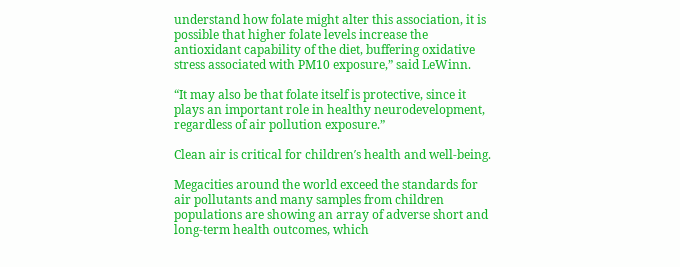understand how folate might alter this association, it is possible that higher folate levels increase the antioxidant capability of the diet, buffering oxidative stress associated with PM10 exposure,” said LeWinn.

“It may also be that folate itself is protective, since it plays an important role in healthy neurodevelopment, regardless of air pollution exposure.”

Clean air is critical for children′s health and well-being.

Megacities around the world exceed the standards for air pollutants and many samples from children populations are showing an array of adverse short and long-term health outcomes, which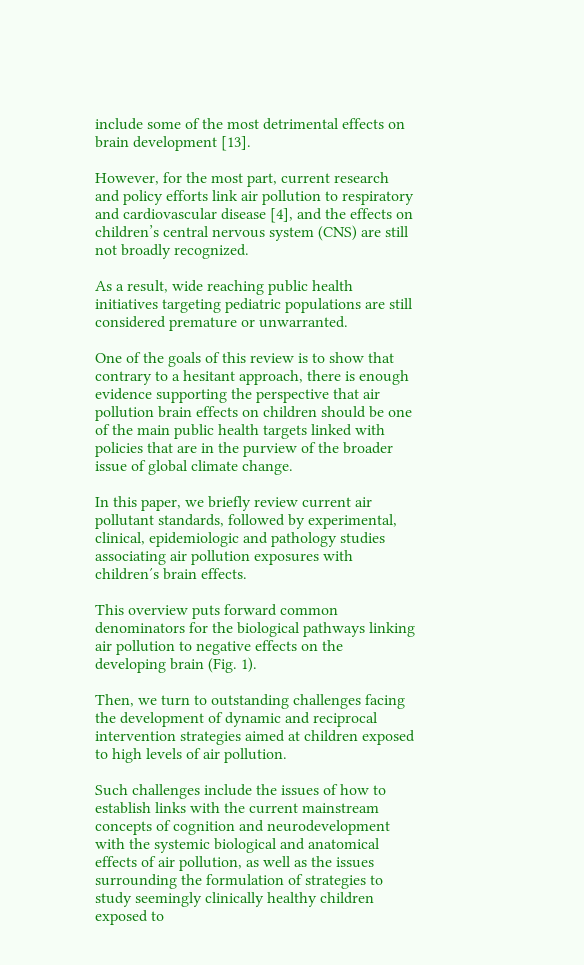include some of the most detrimental effects on brain development [13].

However, for the most part, current research and policy efforts link air pollution to respiratory and cardiovascular disease [4], and the effects on children’s central nervous system (CNS) are still not broadly recognized.

As a result, wide reaching public health initiatives targeting pediatric populations are still considered premature or unwarranted.

One of the goals of this review is to show that contrary to a hesitant approach, there is enough evidence supporting the perspective that air pollution brain effects on children should be one of the main public health targets linked with policies that are in the purview of the broader issue of global climate change.

In this paper, we briefly review current air pollutant standards, followed by experimental, clinical, epidemiologic and pathology studies associating air pollution exposures with children′s brain effects.

This overview puts forward common denominators for the biological pathways linking air pollution to negative effects on the developing brain (Fig. 1).

Then, we turn to outstanding challenges facing the development of dynamic and reciprocal intervention strategies aimed at children exposed to high levels of air pollution.

Such challenges include the issues of how to establish links with the current mainstream concepts of cognition and neurodevelopment with the systemic biological and anatomical effects of air pollution, as well as the issues surrounding the formulation of strategies to study seemingly clinically healthy children exposed to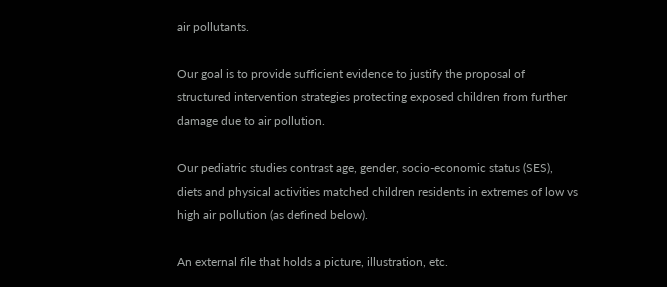air pollutants.

Our goal is to provide sufficient evidence to justify the proposal of structured intervention strategies protecting exposed children from further damage due to air pollution.

Our pediatric studies contrast age, gender, socio-economic status (SES), diets and physical activities matched children residents in extremes of low vs high air pollution (as defined below).

An external file that holds a picture, illustration, etc.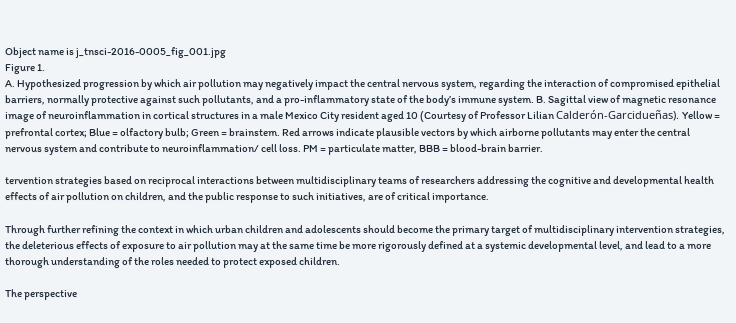Object name is j_tnsci-2016-0005_fig_001.jpg
Figure 1.
A. Hypothesized progression by which air pollution may negatively impact the central nervous system, regarding the interaction of compromised epithelial barriers, normally protective against such pollutants, and a pro-inflammatory state of the body’s immune system. B. Sagittal view of magnetic resonance image of neuroinflammation in cortical structures in a male Mexico City resident aged 10 (Courtesy of Professor Lilian Calderón-Garcidueñas). Yellow = prefrontal cortex; Blue = olfactory bulb; Green = brainstem. Red arrows indicate plausible vectors by which airborne pollutants may enter the central nervous system and contribute to neuroinflammation/ cell loss. PM = particulate matter, BBB = blood-brain barrier.

tervention strategies based on reciprocal interactions between multidisciplinary teams of researchers addressing the cognitive and developmental health effects of air pollution on children, and the public response to such initiatives, are of critical importance.

Through further refining the context in which urban children and adolescents should become the primary target of multidisciplinary intervention strategies, the deleterious effects of exposure to air pollution may at the same time be more rigorously defined at a systemic developmental level, and lead to a more thorough understanding of the roles needed to protect exposed children.

The perspective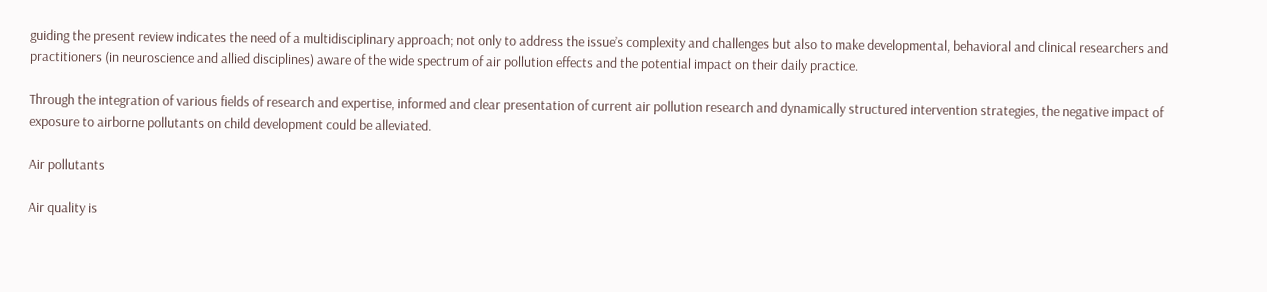guiding the present review indicates the need of a multidisciplinary approach; not only to address the issue’s complexity and challenges but also to make developmental, behavioral and clinical researchers and practitioners (in neuroscience and allied disciplines) aware of the wide spectrum of air pollution effects and the potential impact on their daily practice.

Through the integration of various fields of research and expertise, informed and clear presentation of current air pollution research and dynamically structured intervention strategies, the negative impact of exposure to airborne pollutants on child development could be alleviated.

Air pollutants

Air quality is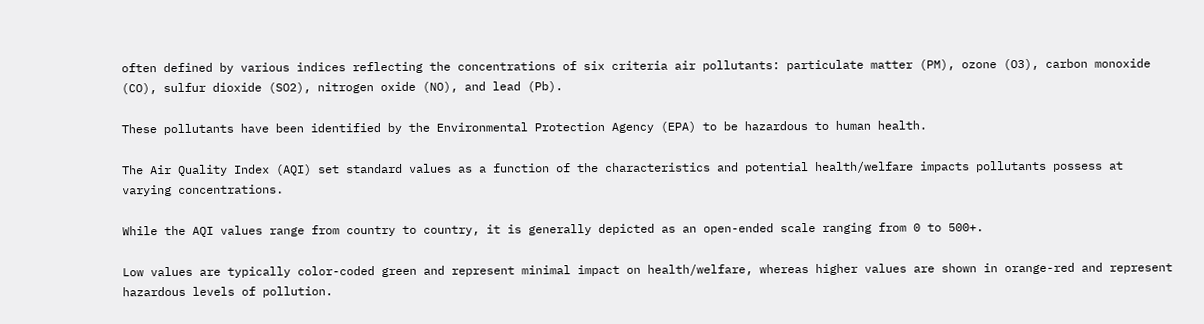often defined by various indices reflecting the concentrations of six criteria air pollutants: particulate matter (PM), ozone (O3), carbon monoxide (CO), sulfur dioxide (SO2), nitrogen oxide (NO), and lead (Pb).

These pollutants have been identified by the Environmental Protection Agency (EPA) to be hazardous to human health.

The Air Quality Index (AQI) set standard values as a function of the characteristics and potential health/welfare impacts pollutants possess at varying concentrations.

While the AQI values range from country to country, it is generally depicted as an open-ended scale ranging from 0 to 500+.

Low values are typically color-coded green and represent minimal impact on health/welfare, whereas higher values are shown in orange-red and represent hazardous levels of pollution.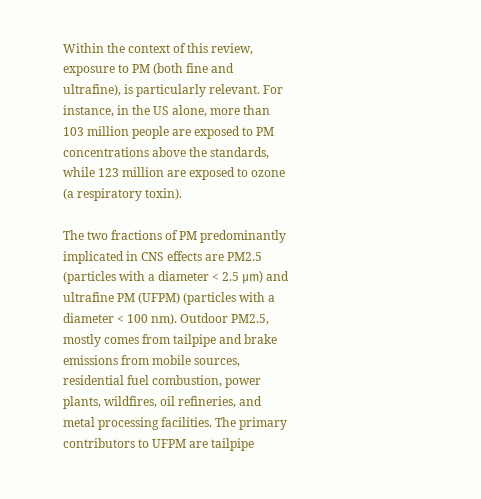Within the context of this review, exposure to PM (both fine and ultrafine), is particularly relevant. For instance, in the US alone, more than 103 million people are exposed to PM concentrations above the standards, while 123 million are exposed to ozone (a respiratory toxin).

The two fractions of PM predominantly implicated in CNS effects are PM2.5 (particles with a diameter < 2.5 μm) and ultrafine PM (UFPM) (particles with a diameter < 100 nm). Outdoor PM2.5, mostly comes from tailpipe and brake emissions from mobile sources, residential fuel combustion, power plants, wildfires, oil refineries, and metal processing facilities. The primary contributors to UFPM are tailpipe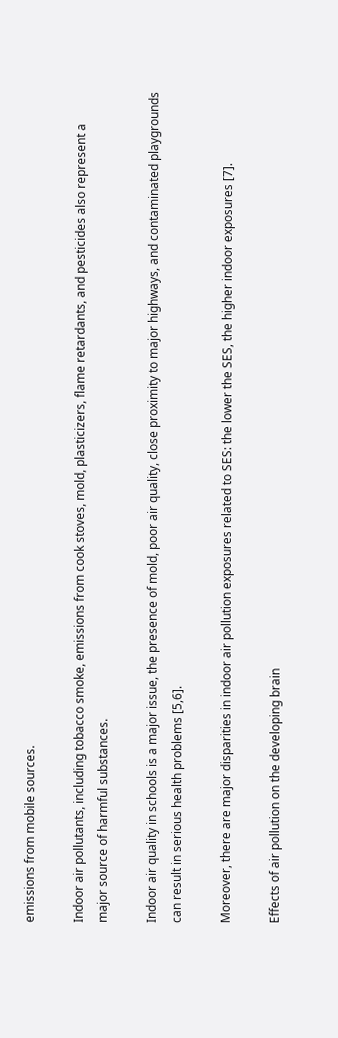emissions from mobile sources.

Indoor air pollutants, including tobacco smoke, emissions from cook stoves, mold, plasticizers, flame retardants, and pesticides also represent a major source of harmful substances.

Indoor air quality in schools is a major issue, the presence of mold, poor air quality, close proximity to major highways, and contaminated playgrounds can result in serious health problems [5,6].

Moreover, there are major disparities in indoor air pollution exposures related to SES: the lower the SES, the higher indoor exposures [7].

Effects of air pollution on the developing brain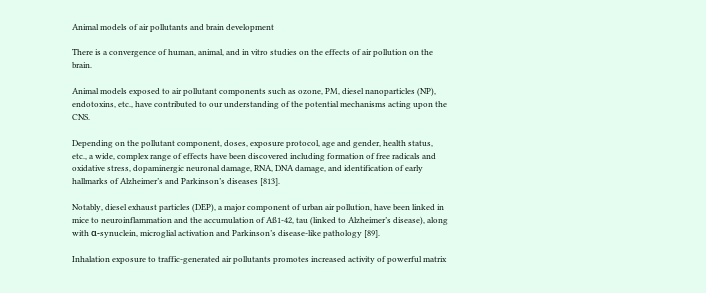Animal models of air pollutants and brain development

There is a convergence of human, animal, and in vitro studies on the effects of air pollution on the brain.

Animal models exposed to air pollutant components such as ozone, PM, diesel nanoparticles (NP), endotoxins, etc., have contributed to our understanding of the potential mechanisms acting upon the CNS.

Depending on the pollutant component, doses, exposure protocol, age and gender, health status, etc., a wide, complex range of effects have been discovered including formation of free radicals and oxidative stress, dopaminergic neuronal damage, RNA, DNA damage, and identification of early hallmarks of Alzheimer’s and Parkinson’s diseases [813].

Notably, diesel exhaust particles (DEP), a major component of urban air pollution, have been linked in mice to neuroinflammation and the accumulation of Aß1-42, tau (linked to Alzheimer’s disease), along with α-synuclein, microglial activation and Parkinson’s disease-like pathology [89].

Inhalation exposure to traffic-generated air pollutants promotes increased activity of powerful matrix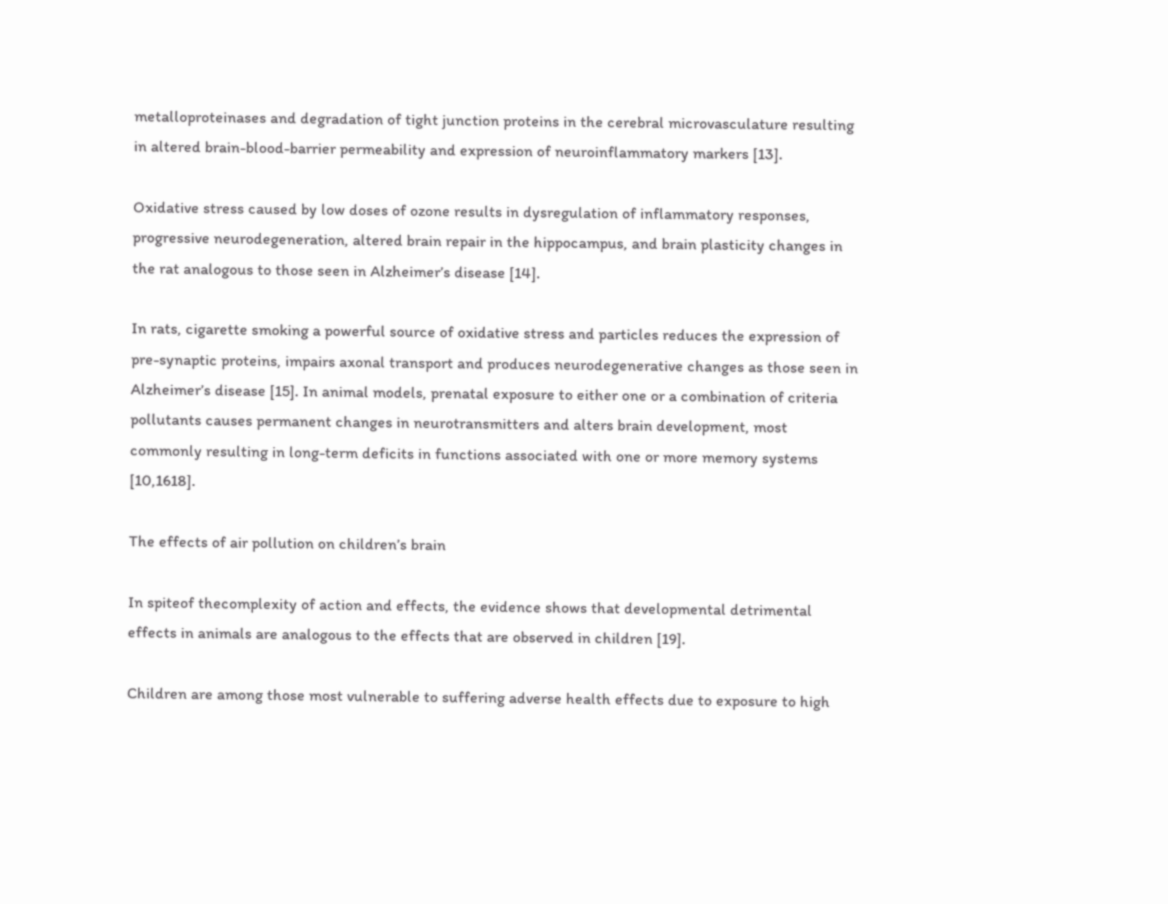metalloproteinases and degradation of tight junction proteins in the cerebral microvasculature resulting in altered brain-blood-barrier permeability and expression of neuroinflammatory markers [13].

Oxidative stress caused by low doses of ozone results in dysregulation of inflammatory responses, progressive neurodegeneration, altered brain repair in the hippocampus, and brain plasticity changes in the rat analogous to those seen in Alzheimer’s disease [14].

In rats, cigarette smoking a powerful source of oxidative stress and particles reduces the expression of pre-synaptic proteins, impairs axonal transport and produces neurodegenerative changes as those seen in Alzheimer’s disease [15]. In animal models, prenatal exposure to either one or a combination of criteria pollutants causes permanent changes in neurotransmitters and alters brain development, most commonly resulting in long-term deficits in functions associated with one or more memory systems [10,1618].

The effects of air pollution on children’s brain

In spiteof thecomplexity of action and effects, the evidence shows that developmental detrimental effects in animals are analogous to the effects that are observed in children [19].

Children are among those most vulnerable to suffering adverse health effects due to exposure to high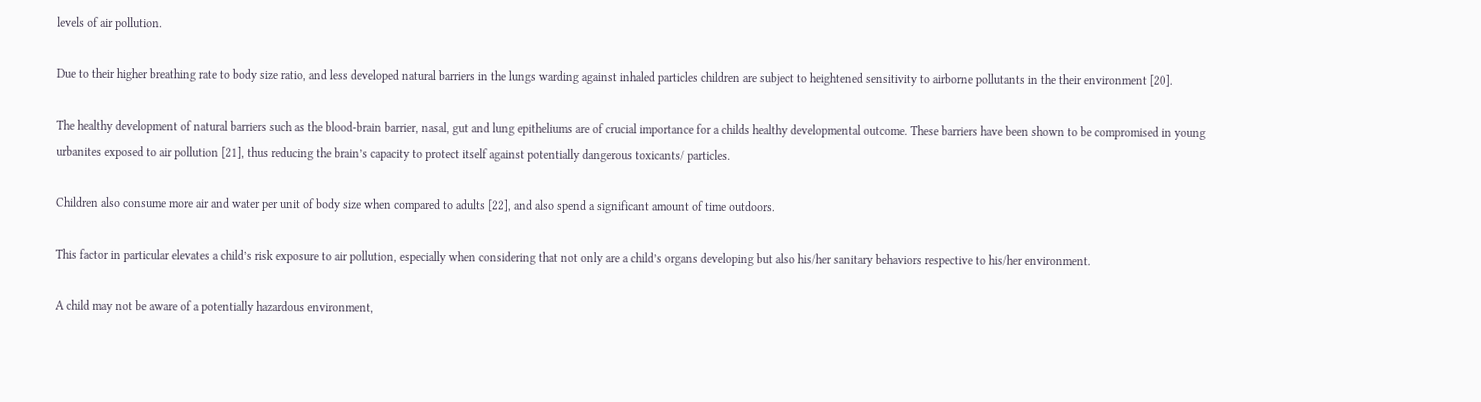levels of air pollution.

Due to their higher breathing rate to body size ratio, and less developed natural barriers in the lungs warding against inhaled particles children are subject to heightened sensitivity to airborne pollutants in the their environment [20].

The healthy development of natural barriers such as the blood-brain barrier, nasal, gut and lung epitheliums are of crucial importance for a childs healthy developmental outcome. These barriers have been shown to be compromised in young urbanites exposed to air pollution [21], thus reducing the brain’s capacity to protect itself against potentially dangerous toxicants/ particles.

Children also consume more air and water per unit of body size when compared to adults [22], and also spend a significant amount of time outdoors.

This factor in particular elevates a child’s risk exposure to air pollution, especially when considering that not only are a child’s organs developing but also his/her sanitary behaviors respective to his/her environment.

A child may not be aware of a potentially hazardous environment,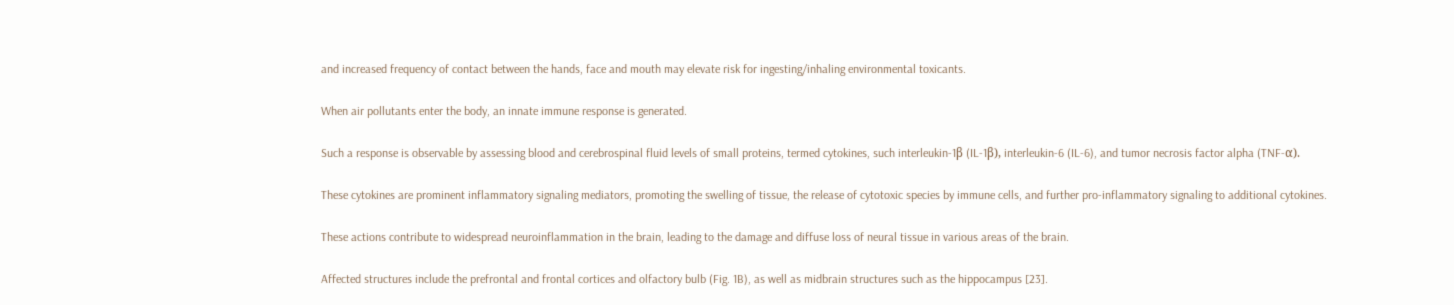and increased frequency of contact between the hands, face and mouth may elevate risk for ingesting/inhaling environmental toxicants.

When air pollutants enter the body, an innate immune response is generated.

Such a response is observable by assessing blood and cerebrospinal fluid levels of small proteins, termed cytokines, such interleukin-1β (IL-1β), interleukin-6 (IL-6), and tumor necrosis factor alpha (TNF-α).

These cytokines are prominent inflammatory signaling mediators, promoting the swelling of tissue, the release of cytotoxic species by immune cells, and further pro-inflammatory signaling to additional cytokines.

These actions contribute to widespread neuroinflammation in the brain, leading to the damage and diffuse loss of neural tissue in various areas of the brain.

Affected structures include the prefrontal and frontal cortices and olfactory bulb (Fig. 1B), as well as midbrain structures such as the hippocampus [23].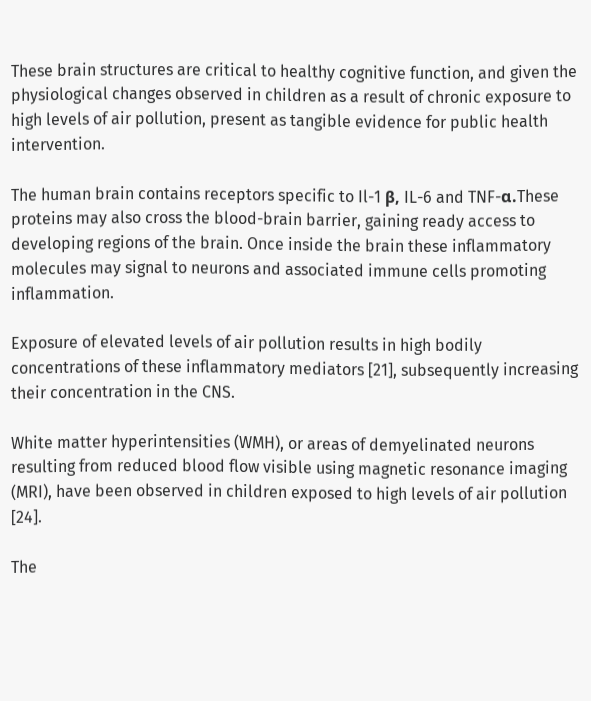These brain structures are critical to healthy cognitive function, and given the physiological changes observed in children as a result of chronic exposure to high levels of air pollution, present as tangible evidence for public health intervention.

The human brain contains receptors specific to Il-1 β, IL-6 and TNF-α.These proteins may also cross the blood-brain barrier, gaining ready access to developing regions of the brain. Once inside the brain these inflammatory molecules may signal to neurons and associated immune cells promoting inflammation.

Exposure of elevated levels of air pollution results in high bodily concentrations of these inflammatory mediators [21], subsequently increasing their concentration in the CNS.

White matter hyperintensities (WMH), or areas of demyelinated neurons resulting from reduced blood flow visible using magnetic resonance imaging (MRI), have been observed in children exposed to high levels of air pollution [24].

The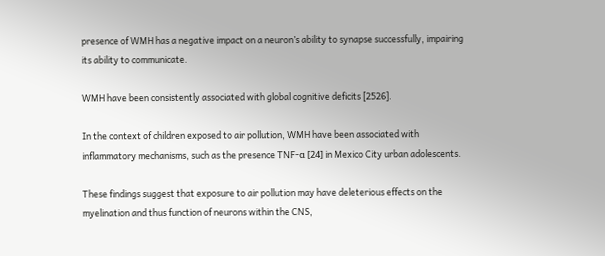presence of WMH has a negative impact on a neuron’s ability to synapse successfully, impairing its ability to communicate.

WMH have been consistently associated with global cognitive deficits [2526].

In the context of children exposed to air pollution, WMH have been associated with inflammatory mechanisms, such as the presence TNF-α [24] in Mexico City urban adolescents.

These findings suggest that exposure to air pollution may have deleterious effects on the myelination and thus function of neurons within the CNS,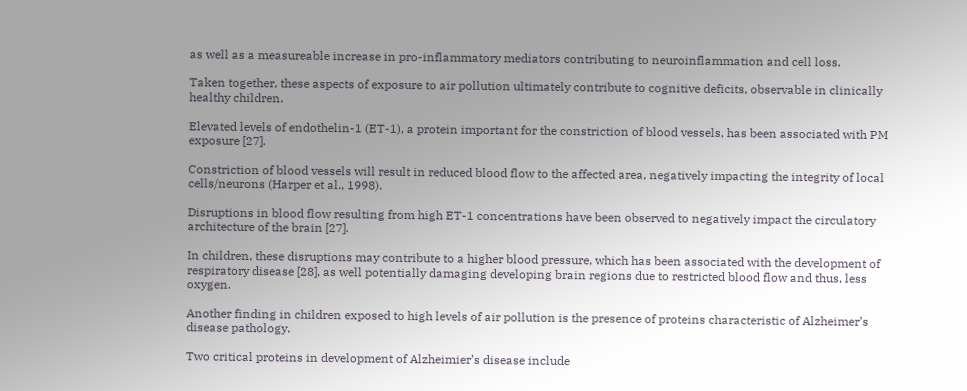as well as a measureable increase in pro-inflammatory mediators contributing to neuroinflammation and cell loss.

Taken together, these aspects of exposure to air pollution ultimately contribute to cognitive deficits, observable in clinically healthy children.

Elevated levels of endothelin-1 (ET-1), a protein important for the constriction of blood vessels, has been associated with PM exposure [27].

Constriction of blood vessels will result in reduced blood flow to the affected area, negatively impacting the integrity of local cells/neurons (Harper et al., 1998).

Disruptions in blood flow resulting from high ET-1 concentrations have been observed to negatively impact the circulatory architecture of the brain [27].

In children, these disruptions may contribute to a higher blood pressure, which has been associated with the development of respiratory disease [28], as well potentially damaging developing brain regions due to restricted blood flow and thus, less oxygen.

Another finding in children exposed to high levels of air pollution is the presence of proteins characteristic of Alzheimer’s disease pathology.

Two critical proteins in development of Alzheimier’s disease include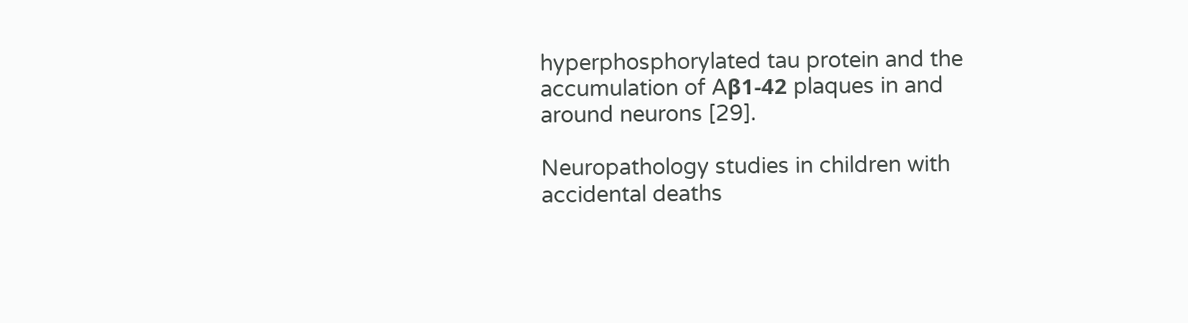hyperphosphorylated tau protein and the accumulation of Aβ1-42 plaques in and around neurons [29].

Neuropathology studies in children with accidental deaths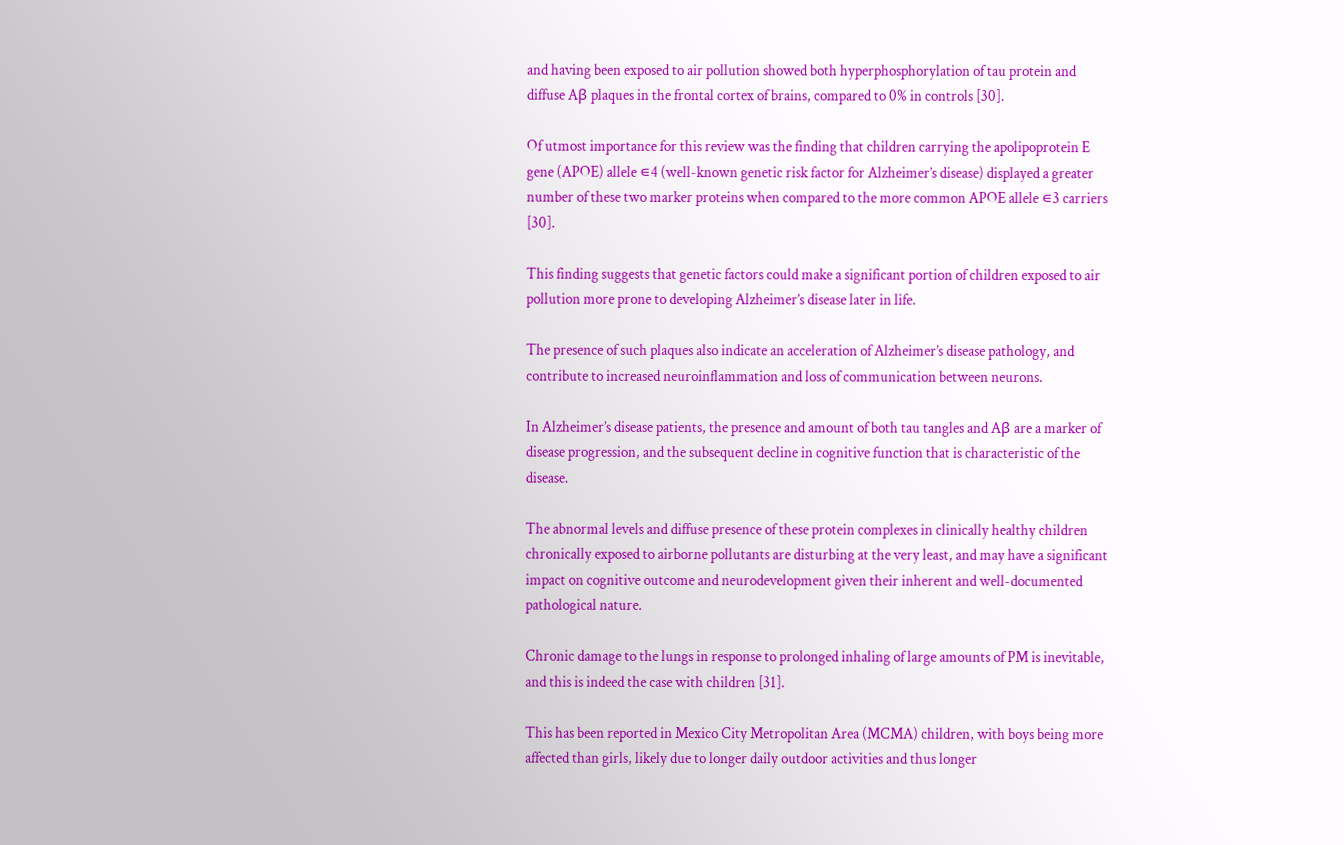and having been exposed to air pollution showed both hyperphosphorylation of tau protein and diffuse Aβ plaques in the frontal cortex of brains, compared to 0% in controls [30].

Of utmost importance for this review was the finding that children carrying the apolipoprotein E gene (APOE) allele ∊4 (well-known genetic risk factor for Alzheimer’s disease) displayed a greater number of these two marker proteins when compared to the more common APOE allele ∊3 carriers [30].

This finding suggests that genetic factors could make a significant portion of children exposed to air pollution more prone to developing Alzheimer’s disease later in life.

The presence of such plaques also indicate an acceleration of Alzheimer’s disease pathology, and contribute to increased neuroinflammation and loss of communication between neurons.

In Alzheimer’s disease patients, the presence and amount of both tau tangles and Aβ are a marker of disease progression, and the subsequent decline in cognitive function that is characteristic of the disease.

The abnormal levels and diffuse presence of these protein complexes in clinically healthy children chronically exposed to airborne pollutants are disturbing at the very least, and may have a significant impact on cognitive outcome and neurodevelopment given their inherent and well-documented pathological nature.

Chronic damage to the lungs in response to prolonged inhaling of large amounts of PM is inevitable, and this is indeed the case with children [31].

This has been reported in Mexico City Metropolitan Area (MCMA) children, with boys being more affected than girls, likely due to longer daily outdoor activities and thus longer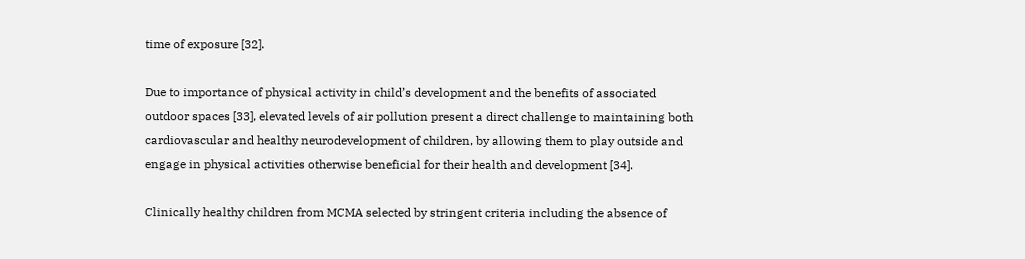time of exposure [32].

Due to importance of physical activity in child’s development and the benefits of associated outdoor spaces [33], elevated levels of air pollution present a direct challenge to maintaining both cardiovascular and healthy neurodevelopment of children, by allowing them to play outside and engage in physical activities otherwise beneficial for their health and development [34].

Clinically healthy children from MCMA selected by stringent criteria including the absence of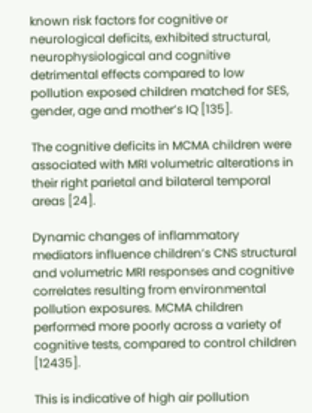known risk factors for cognitive or neurological deficits, exhibited structural, neurophysiological and cognitive detrimental effects compared to low pollution exposed children matched for SES, gender, age and mother’s IQ [135].

The cognitive deficits in MCMA children were associated with MRI volumetric alterations in their right parietal and bilateral temporal areas [24].

Dynamic changes of inflammatory mediators influence children’s CNS structural and volumetric MRI responses and cognitive correlates resulting from environmental pollution exposures. MCMA children performed more poorly across a variety of cognitive tests, compared to control children [12435].

This is indicative of high air pollution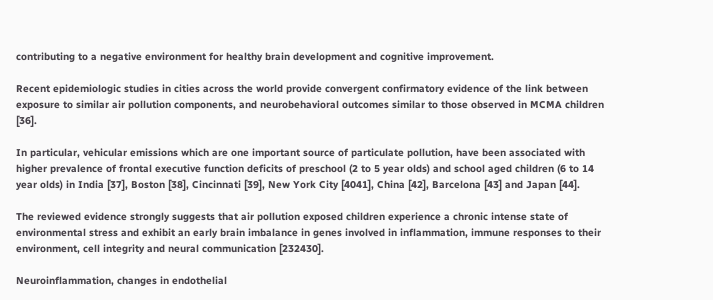contributing to a negative environment for healthy brain development and cognitive improvement.

Recent epidemiologic studies in cities across the world provide convergent confirmatory evidence of the link between exposure to similar air pollution components, and neurobehavioral outcomes similar to those observed in MCMA children [36].

In particular, vehicular emissions which are one important source of particulate pollution, have been associated with higher prevalence of frontal executive function deficits of preschool (2 to 5 year olds) and school aged children (6 to 14 year olds) in India [37], Boston [38], Cincinnati [39], New York City [4041], China [42], Barcelona [43] and Japan [44].

The reviewed evidence strongly suggests that air pollution exposed children experience a chronic intense state of environmental stress and exhibit an early brain imbalance in genes involved in inflammation, immune responses to their environment, cell integrity and neural communication [232430].

Neuroinflammation, changes in endothelial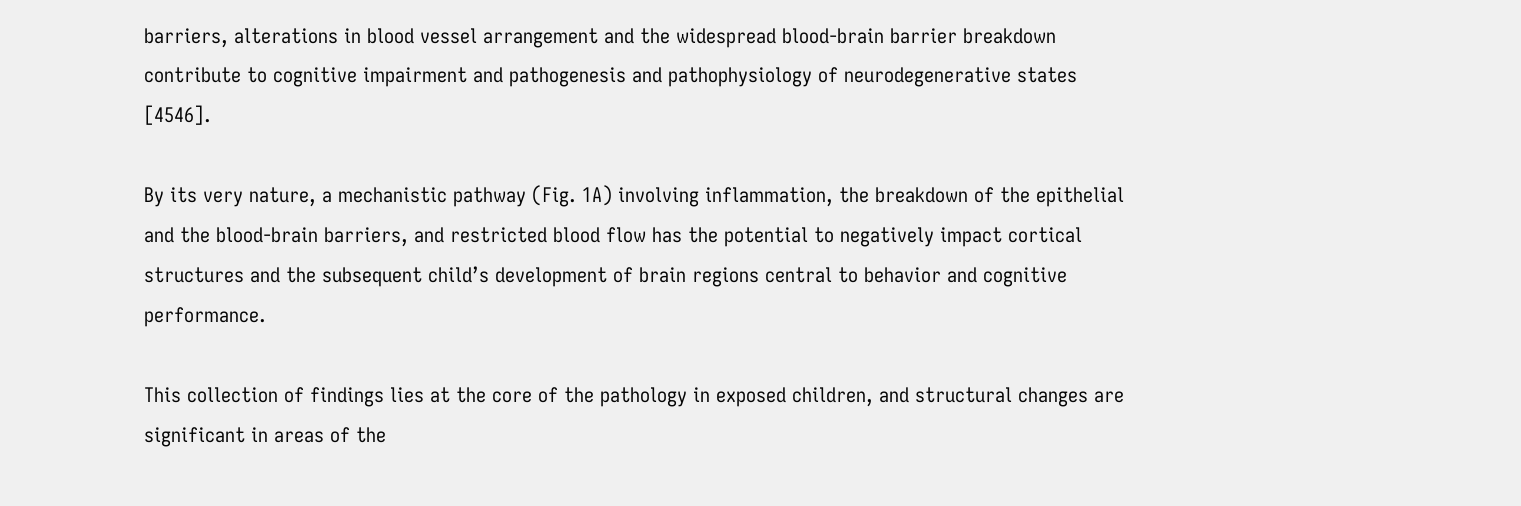barriers, alterations in blood vessel arrangement and the widespread blood-brain barrier breakdown contribute to cognitive impairment and pathogenesis and pathophysiology of neurodegenerative states [4546].

By its very nature, a mechanistic pathway (Fig. 1A) involving inflammation, the breakdown of the epithelial and the blood-brain barriers, and restricted blood flow has the potential to negatively impact cortical structures and the subsequent child’s development of brain regions central to behavior and cognitive performance.

This collection of findings lies at the core of the pathology in exposed children, and structural changes are significant in areas of the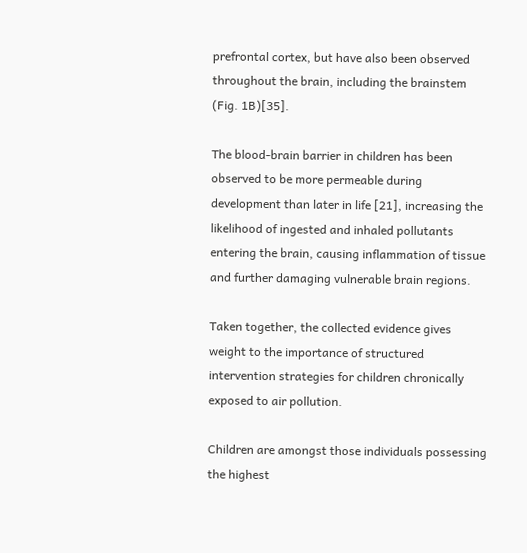prefrontal cortex, but have also been observed throughout the brain, including the brainstem (Fig. 1B)[35].

The blood-brain barrier in children has been observed to be more permeable during development than later in life [21], increasing the likelihood of ingested and inhaled pollutants entering the brain, causing inflammation of tissue and further damaging vulnerable brain regions.

Taken together, the collected evidence gives weight to the importance of structured intervention strategies for children chronically exposed to air pollution.

Children are amongst those individuals possessing the highest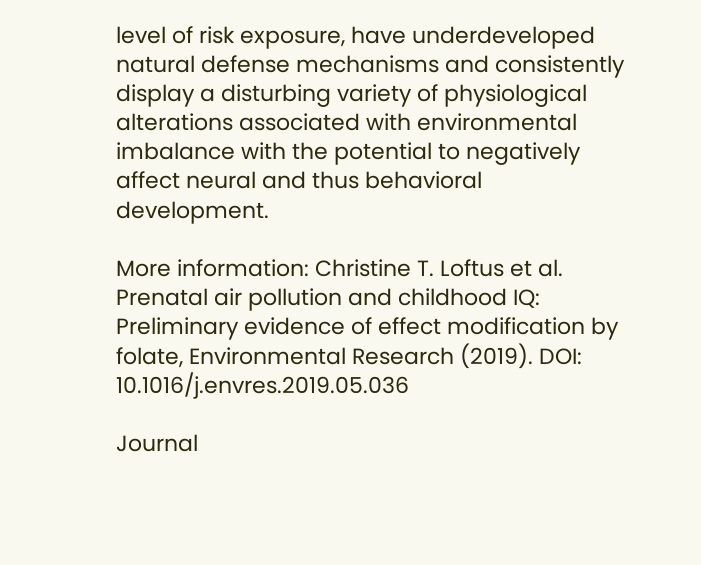level of risk exposure, have underdeveloped natural defense mechanisms and consistently display a disturbing variety of physiological alterations associated with environmental imbalance with the potential to negatively affect neural and thus behavioral development.

More information: Christine T. Loftus et al. Prenatal air pollution and childhood IQ: Preliminary evidence of effect modification by folate, Environmental Research (2019). DOI: 10.1016/j.envres.2019.05.036

Journal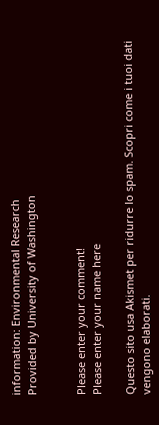information: Environmental Research
Provided by University of Washington


Please enter your comment!
Please enter your name here

Questo sito usa Akismet per ridurre lo spam. Scopri come i tuoi dati vengono elaborati.